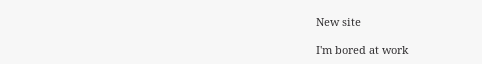New site

I'm bored at work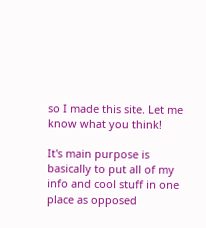so I made this site. Let me know what you think!

It's main purpose is basically to put all of my info and cool stuff in one place as opposed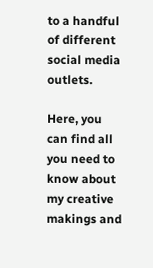to a handful of different social media outlets.

Here, you can find all you need to know about my creative makings and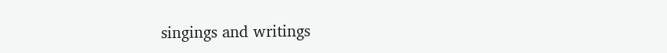singings and writings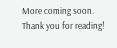More coming soon. Thank you for reading!